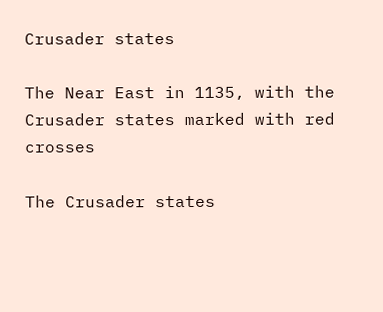Crusader states

The Near East in 1135, with the Crusader states marked with red crosses

The Crusader states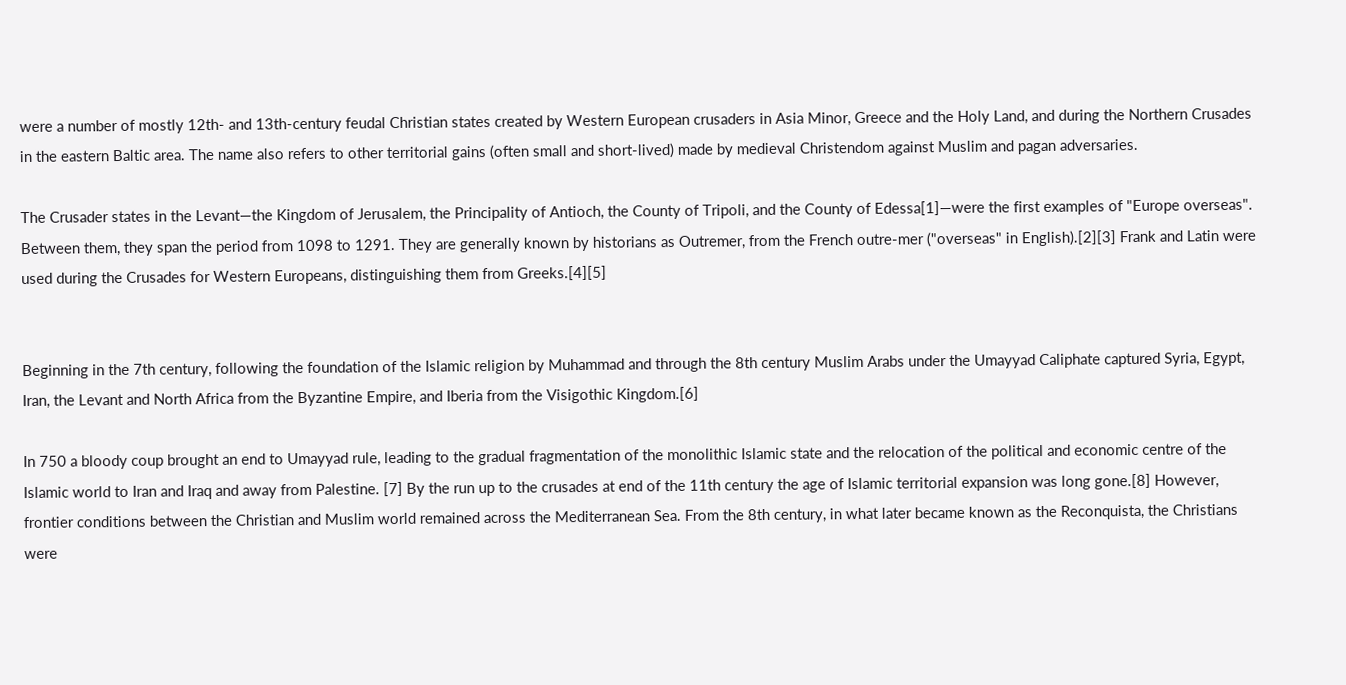were a number of mostly 12th- and 13th-century feudal Christian states created by Western European crusaders in Asia Minor, Greece and the Holy Land, and during the Northern Crusades in the eastern Baltic area. The name also refers to other territorial gains (often small and short-lived) made by medieval Christendom against Muslim and pagan adversaries.

The Crusader states in the Levant—the Kingdom of Jerusalem, the Principality of Antioch, the County of Tripoli, and the County of Edessa[1]—were the first examples of "Europe overseas". Between them, they span the period from 1098 to 1291. They are generally known by historians as Outremer, from the French outre-mer ("overseas" in English).[2][3] Frank and Latin were used during the Crusades for Western Europeans, distinguishing them from Greeks.[4][5]


Beginning in the 7th century, following the foundation of the Islamic religion by Muhammad and through the 8th century Muslim Arabs under the Umayyad Caliphate captured Syria, Egypt, Iran, the Levant and North Africa from the Byzantine Empire, and Iberia from the Visigothic Kingdom.[6]

In 750 a bloody coup brought an end to Umayyad rule, leading to the gradual fragmentation of the monolithic Islamic state and the relocation of the political and economic centre of the Islamic world to Iran and Iraq and away from Palestine. [7] By the run up to the crusades at end of the 11th century the age of Islamic territorial expansion was long gone.[8] However, frontier conditions between the Christian and Muslim world remained across the Mediterranean Sea. From the 8th century, in what later became known as the Reconquista, the Christians were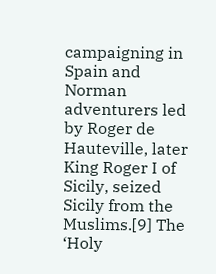campaigning in Spain and Norman adventurers led by Roger de Hauteville, later King Roger I of Sicily, seized Sicily from the Muslims.[9] The ‘Holy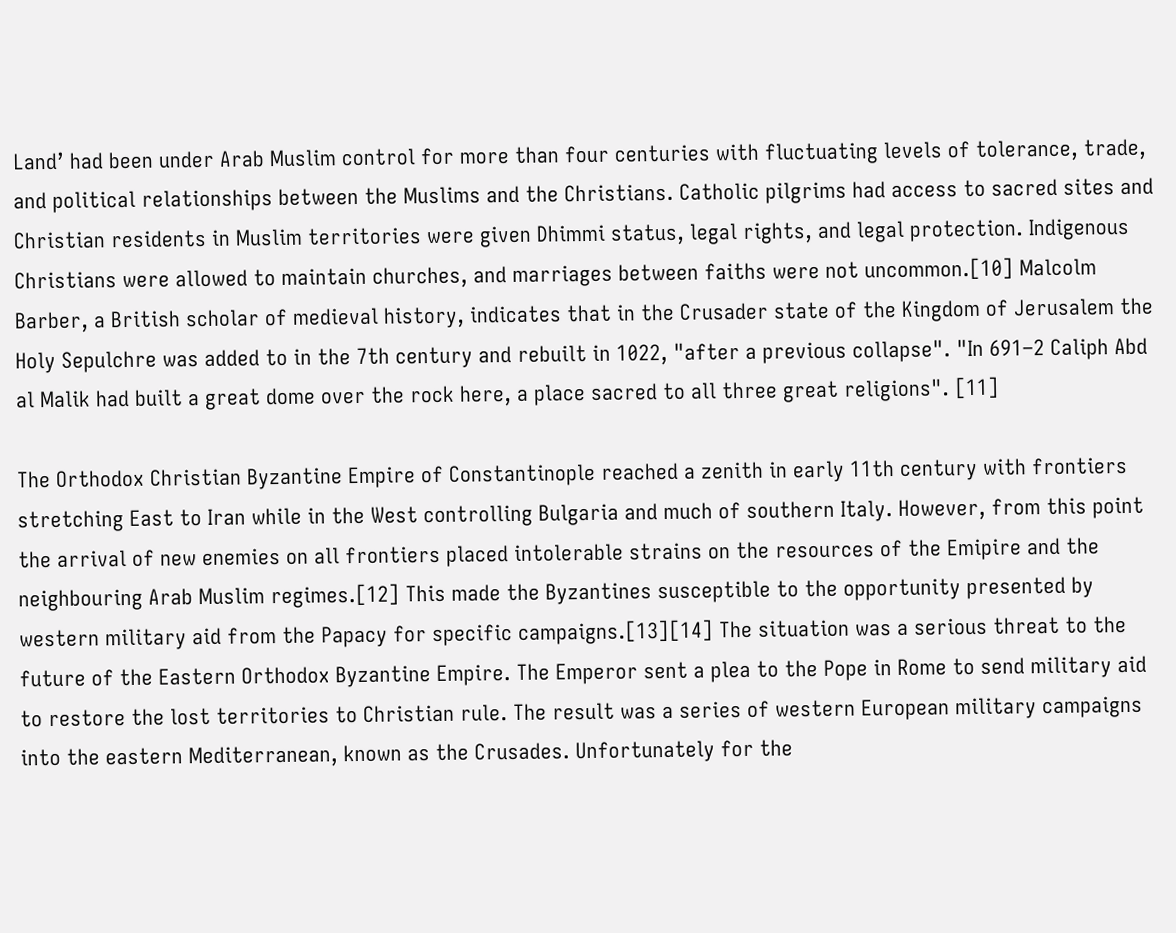Land’ had been under Arab Muslim control for more than four centuries with fluctuating levels of tolerance, trade, and political relationships between the Muslims and the Christians. Catholic pilgrims had access to sacred sites and Christian residents in Muslim territories were given Dhimmi status, legal rights, and legal protection. Indigenous Christians were allowed to maintain churches, and marriages between faiths were not uncommon.[10] Malcolm Barber, a British scholar of medieval history, indicates that in the Crusader state of the Kingdom of Jerusalem the Holy Sepulchre was added to in the 7th century and rebuilt in 1022, "after a previous collapse". "In 691–2 Caliph Abd al Malik had built a great dome over the rock here, a place sacred to all three great religions". [11]

The Orthodox Christian Byzantine Empire of Constantinople reached a zenith in early 11th century with frontiers stretching East to Iran while in the West controlling Bulgaria and much of southern Italy. However, from this point the arrival of new enemies on all frontiers placed intolerable strains on the resources of the Emipire and the neighbouring Arab Muslim regimes.[12] This made the Byzantines susceptible to the opportunity presented by western military aid from the Papacy for specific campaigns.[13][14] The situation was a serious threat to the future of the Eastern Orthodox Byzantine Empire. The Emperor sent a plea to the Pope in Rome to send military aid to restore the lost territories to Christian rule. The result was a series of western European military campaigns into the eastern Mediterranean, known as the Crusades. Unfortunately for the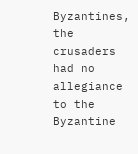Byzantines, the crusaders had no allegiance to the Byzantine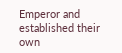Emperor and established their own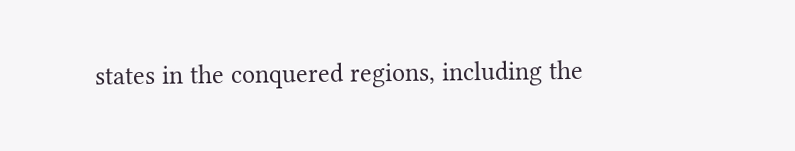states in the conquered regions, including the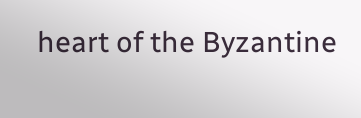heart of the Byzantine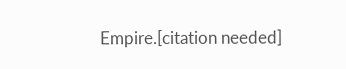Empire.[citation needed]